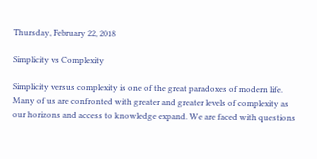Thursday, February 22, 2018

Simplicity vs Complexity

Simplicity versus complexity is one of the great paradoxes of modern life. Many of us are confronted with greater and greater levels of complexity as our horizons and access to knowledge expand. We are faced with questions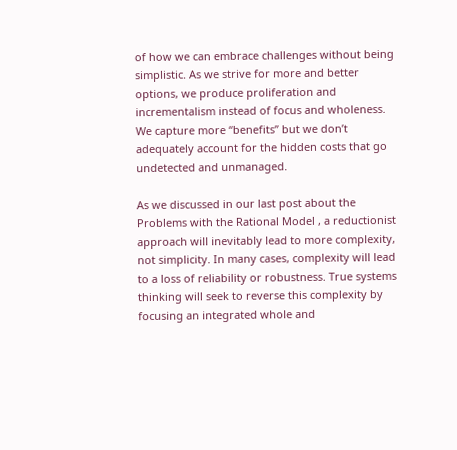of how we can embrace challenges without being simplistic. As we strive for more and better options, we produce proliferation and incrementalism instead of focus and wholeness. We capture more “benefits” but we don’t adequately account for the hidden costs that go undetected and unmanaged.

As we discussed in our last post about the Problems with the Rational Model , a reductionist approach will inevitably lead to more complexity, not simplicity. In many cases, complexity will lead to a loss of reliability or robustness. True systems thinking will seek to reverse this complexity by focusing an integrated whole and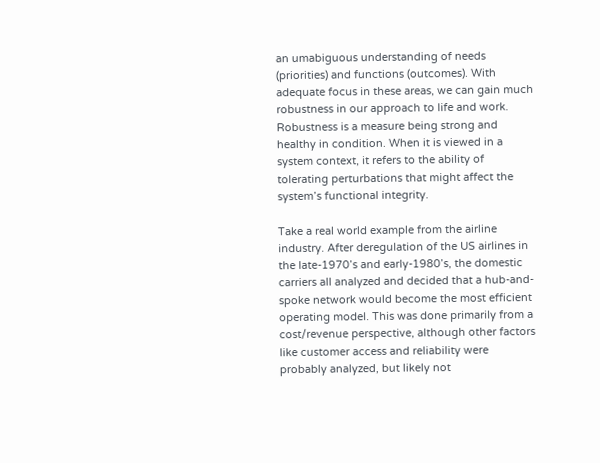an umabiguous understanding of needs (priorities) and functions (outcomes). With adequate focus in these areas, we can gain much robustness in our approach to life and work. Robustness is a measure being strong and healthy in condition. When it is viewed in a system context, it refers to the ability of tolerating perturbations that might affect the system’s functional integrity.

Take a real world example from the airline industry. After deregulation of the US airlines in the late-1970’s and early-1980’s, the domestic carriers all analyzed and decided that a hub-and-spoke network would become the most efficient operating model. This was done primarily from a cost/revenue perspective, although other factors like customer access and reliability were probably analyzed, but likely not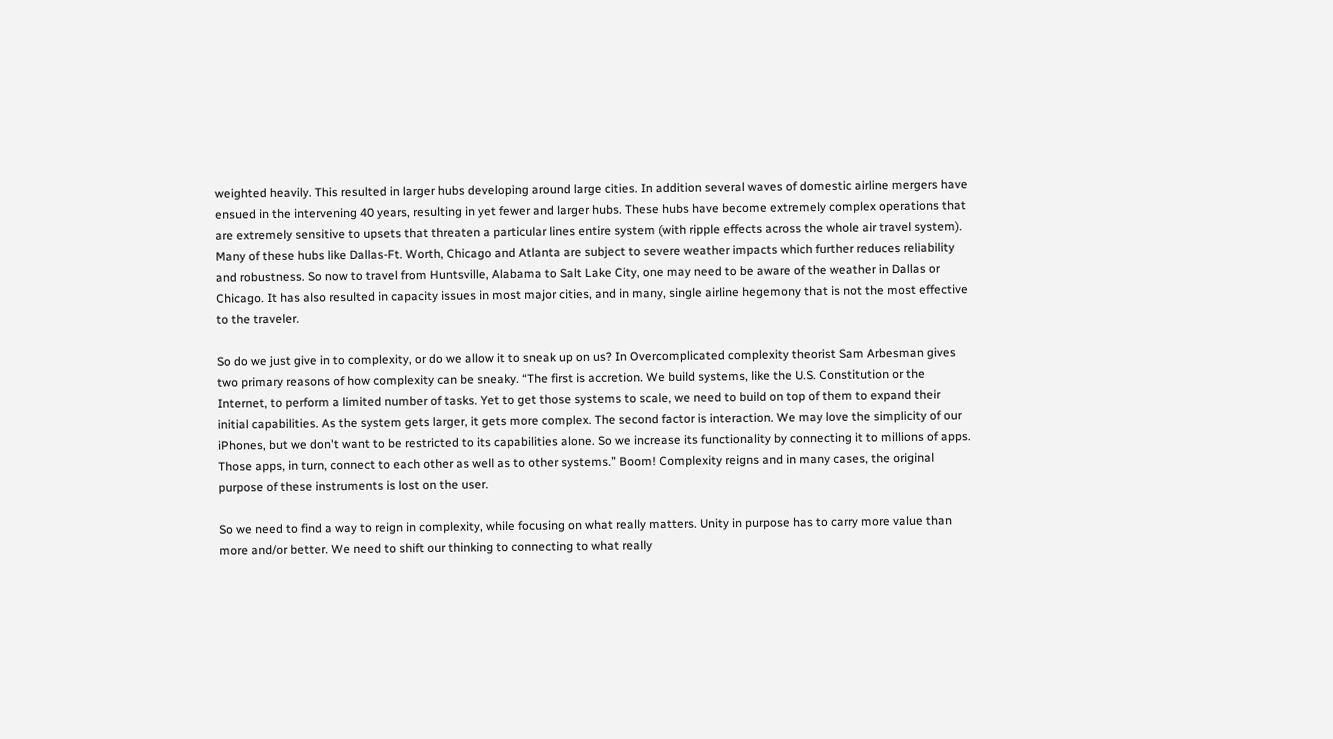weighted heavily. This resulted in larger hubs developing around large cities. In addition several waves of domestic airline mergers have ensued in the intervening 40 years, resulting in yet fewer and larger hubs. These hubs have become extremely complex operations that are extremely sensitive to upsets that threaten a particular lines entire system (with ripple effects across the whole air travel system). Many of these hubs like Dallas-Ft. Worth, Chicago and Atlanta are subject to severe weather impacts which further reduces reliability and robustness. So now to travel from Huntsville, Alabama to Salt Lake City, one may need to be aware of the weather in Dallas or Chicago. It has also resulted in capacity issues in most major cities, and in many, single airline hegemony that is not the most effective to the traveler.

So do we just give in to complexity, or do we allow it to sneak up on us? In Overcomplicated complexity theorist Sam Arbesman gives two primary reasons of how complexity can be sneaky. “The first is accretion. We build systems, like the U.S. Constitution or the Internet, to perform a limited number of tasks. Yet to get those systems to scale, we need to build on top of them to expand their initial capabilities. As the system gets larger, it gets more complex. The second factor is interaction. We may love the simplicity of our iPhones, but we don't want to be restricted to its capabilities alone. So we increase its functionality by connecting it to millions of apps. Those apps, in turn, connect to each other as well as to other systems.” Boom! Complexity reigns and in many cases, the original purpose of these instruments is lost on the user.

So we need to find a way to reign in complexity, while focusing on what really matters. Unity in purpose has to carry more value than more and/or better. We need to shift our thinking to connecting to what really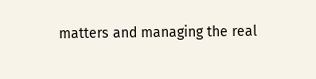matters and managing the real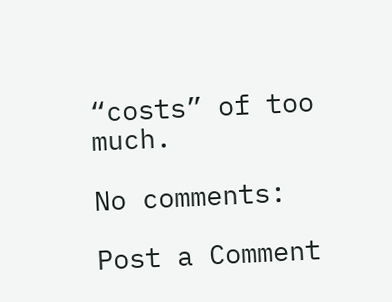“costs” of too much.

No comments:

Post a Comment